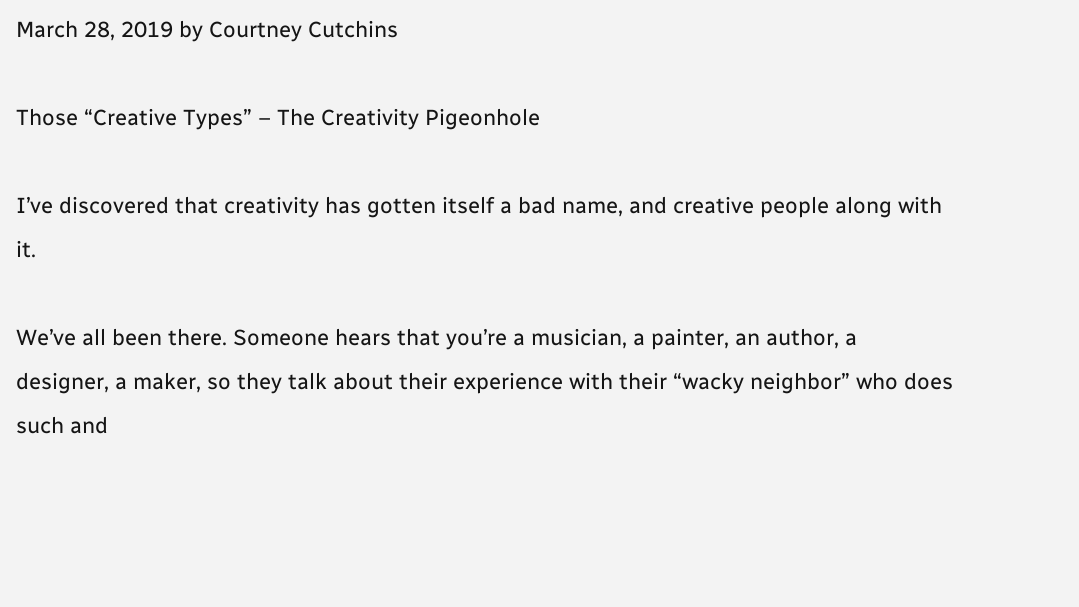March 28, 2019 by Courtney Cutchins

Those “Creative Types” – The Creativity Pigeonhole

I’ve discovered that creativity has gotten itself a bad name, and creative people along with it.

We’ve all been there. Someone hears that you’re a musician, a painter, an author, a designer, a maker, so they talk about their experience with their “wacky neighbor” who does such and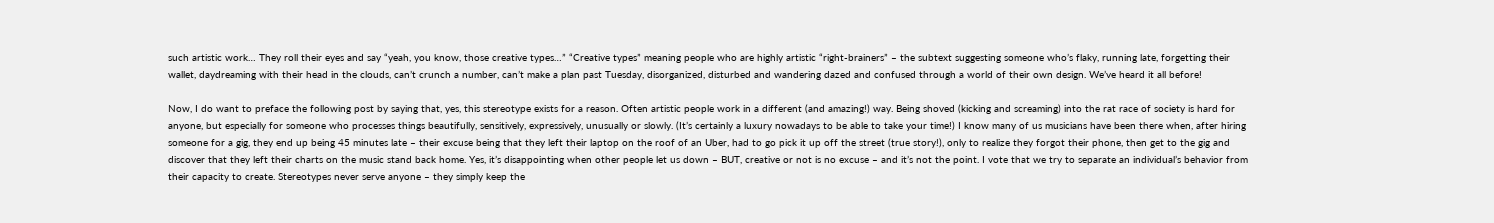such artistic work… They roll their eyes and say “yeah, you know, those creative types…” “Creative types” meaning people who are highly artistic “right-brainers” – the subtext suggesting someone who’s flaky, running late, forgetting their wallet, daydreaming with their head in the clouds, can’t crunch a number, can’t make a plan past Tuesday, disorganized, disturbed and wandering dazed and confused through a world of their own design. We’ve heard it all before!

Now, I do want to preface the following post by saying that, yes, this stereotype exists for a reason. Often artistic people work in a different (and amazing!) way. Being shoved (kicking and screaming) into the rat race of society is hard for anyone, but especially for someone who processes things beautifully, sensitively, expressively, unusually or slowly. (It’s certainly a luxury nowadays to be able to take your time!) I know many of us musicians have been there when, after hiring someone for a gig, they end up being 45 minutes late – their excuse being that they left their laptop on the roof of an Uber, had to go pick it up off the street (true story!), only to realize they forgot their phone, then get to the gig and discover that they left their charts on the music stand back home. Yes, it’s disappointing when other people let us down – BUT, creative or not is no excuse – and it’s not the point. I vote that we try to separate an individual’s behavior from their capacity to create. Stereotypes never serve anyone – they simply keep the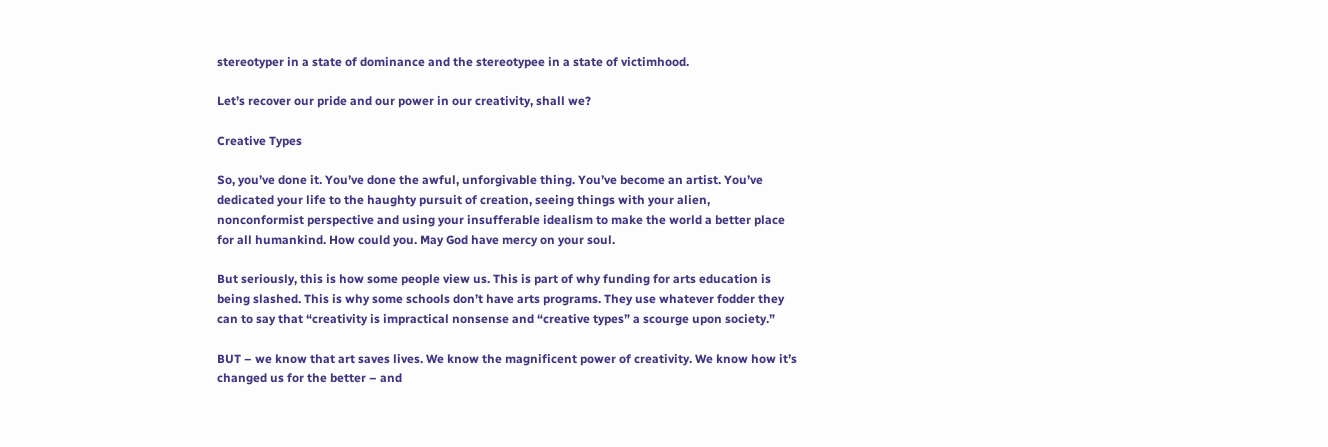stereotyper in a state of dominance and the stereotypee in a state of victimhood.

Let’s recover our pride and our power in our creativity, shall we?

Creative Types

So, you’ve done it. You’ve done the awful, unforgivable thing. You’ve become an artist. You’ve dedicated your life to the haughty pursuit of creation, seeing things with your alien, nonconformist perspective and using your insufferable idealism to make the world a better place for all humankind. How could you. May God have mercy on your soul.

But seriously, this is how some people view us. This is part of why funding for arts education is being slashed. This is why some schools don’t have arts programs. They use whatever fodder they can to say that “creativity is impractical nonsense and “creative types” a scourge upon society.”

BUT – we know that art saves lives. We know the magnificent power of creativity. We know how it’s changed us for the better – and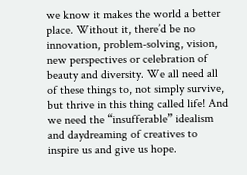we know it makes the world a better place. Without it, there’d be no innovation, problem-solving, vision, new perspectives or celebration of beauty and diversity. We all need all of these things to, not simply survive, but thrive in this thing called life! And we need the “insufferable” idealism and daydreaming of creatives to inspire us and give us hope.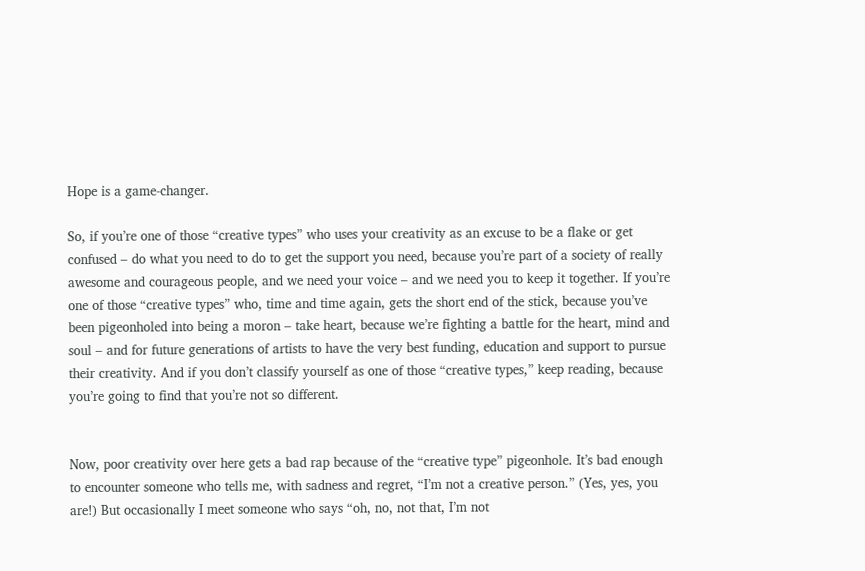Hope is a game-changer.

So, if you’re one of those “creative types” who uses your creativity as an excuse to be a flake or get confused – do what you need to do to get the support you need, because you’re part of a society of really awesome and courageous people, and we need your voice – and we need you to keep it together. If you’re one of those “creative types” who, time and time again, gets the short end of the stick, because you’ve been pigeonholed into being a moron – take heart, because we’re fighting a battle for the heart, mind and soul – and for future generations of artists to have the very best funding, education and support to pursue their creativity. And if you don’t classify yourself as one of those “creative types,” keep reading, because you’re going to find that you’re not so different.


Now, poor creativity over here gets a bad rap because of the “creative type” pigeonhole. It’s bad enough to encounter someone who tells me, with sadness and regret, “I’m not a creative person.” (Yes, yes, you are!) But occasionally I meet someone who says “oh, no, not that, I’m not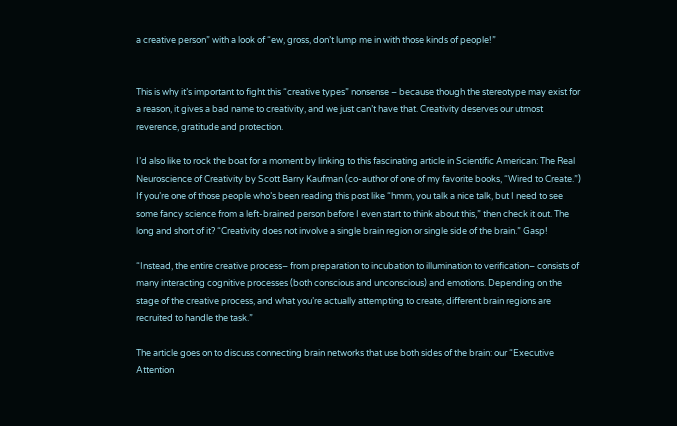a creative person” with a look of “ew, gross, don’t lump me in with those kinds of people!”


This is why it’s important to fight this “creative types” nonsense – because though the stereotype may exist for a reason, it gives a bad name to creativity, and we just can’t have that. Creativity deserves our utmost reverence, gratitude and protection.

I’d also like to rock the boat for a moment by linking to this fascinating article in Scientific American: The Real Neuroscience of Creativity by Scott Barry Kaufman (co-author of one of my favorite books, “Wired to Create.”) If you’re one of those people who’s been reading this post like “hmm, you talk a nice talk, but I need to see some fancy science from a left-brained person before I even start to think about this,” then check it out. The long and short of it? “Creativity does not involve a single brain region or single side of the brain.” Gasp!

“Instead, the entire creative process– from preparation to incubation to illumination to verification– consists of many interacting cognitive processes (both conscious and unconscious) and emotions. Depending on the stage of the creative process, and what you’re actually attempting to create, different brain regions are recruited to handle the task.”

The article goes on to discuss connecting brain networks that use both sides of the brain: our “Executive Attention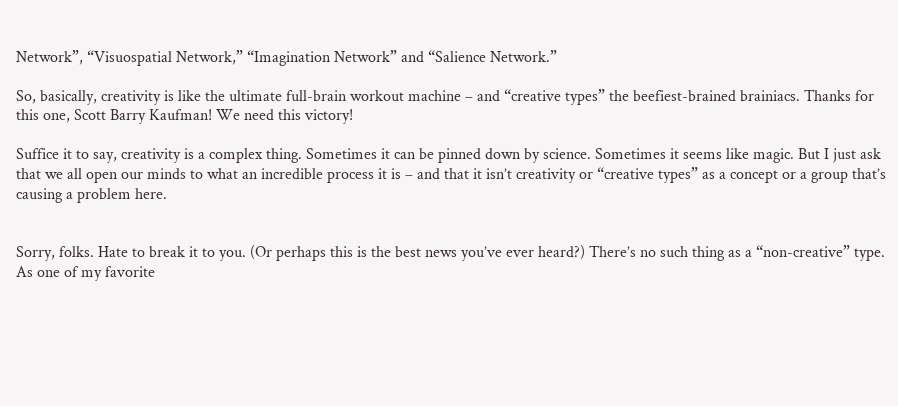Network”, “Visuospatial Network,” “Imagination Network” and “Salience Network.”

So, basically, creativity is like the ultimate full-brain workout machine – and “creative types” the beefiest-brained brainiacs. Thanks for this one, Scott Barry Kaufman! We need this victory!

Suffice it to say, creativity is a complex thing. Sometimes it can be pinned down by science. Sometimes it seems like magic. But I just ask that we all open our minds to what an incredible process it is – and that it isn’t creativity or “creative types” as a concept or a group that’s causing a problem here.


Sorry, folks. Hate to break it to you. (Or perhaps this is the best news you’ve ever heard?) There’s no such thing as a “non-creative” type. As one of my favorite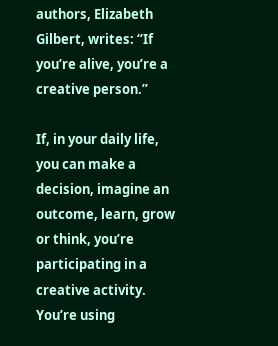authors, Elizabeth Gilbert, writes: “If you’re alive, you’re a creative person.”

If, in your daily life, you can make a decision, imagine an outcome, learn, grow or think, you’re participating in a creative activity. You’re using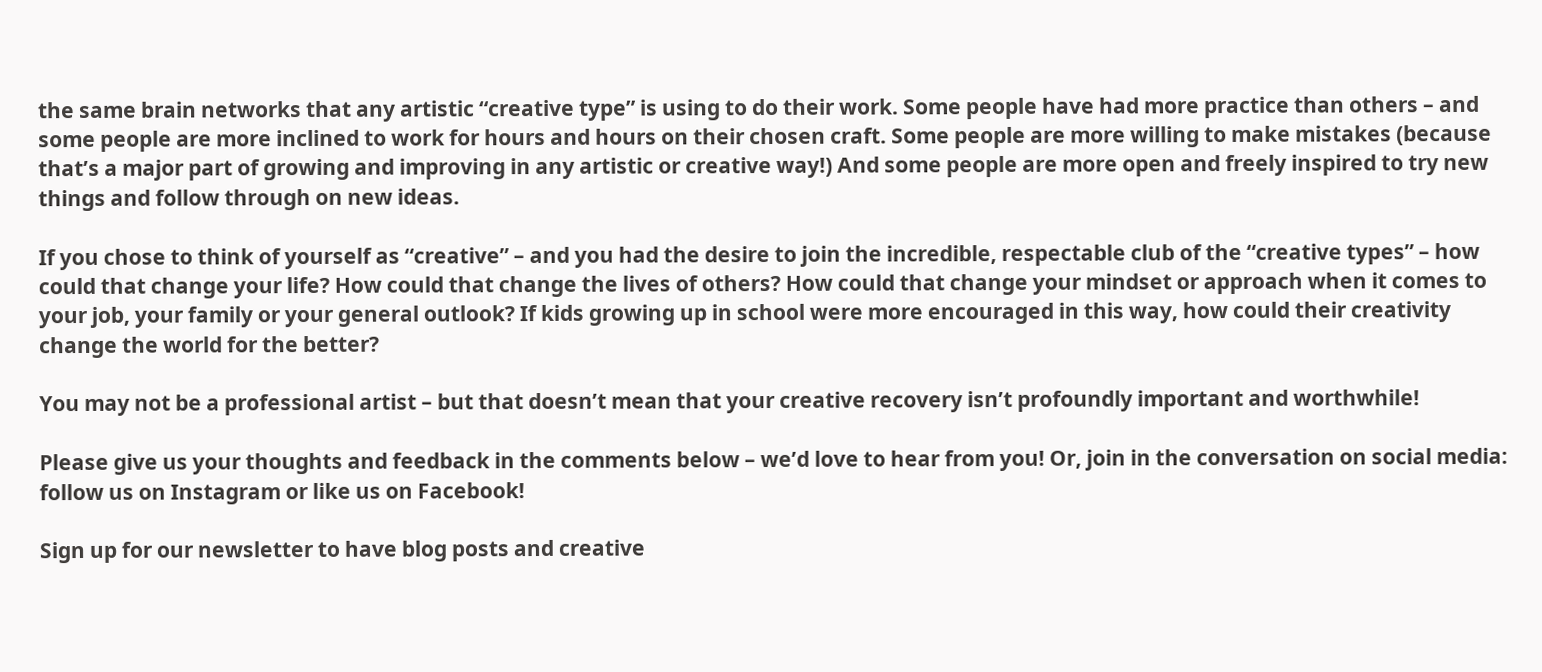the same brain networks that any artistic “creative type” is using to do their work. Some people have had more practice than others – and some people are more inclined to work for hours and hours on their chosen craft. Some people are more willing to make mistakes (because that’s a major part of growing and improving in any artistic or creative way!) And some people are more open and freely inspired to try new things and follow through on new ideas.

If you chose to think of yourself as “creative” – and you had the desire to join the incredible, respectable club of the “creative types” – how could that change your life? How could that change the lives of others? How could that change your mindset or approach when it comes to your job, your family or your general outlook? If kids growing up in school were more encouraged in this way, how could their creativity change the world for the better?

You may not be a professional artist – but that doesn’t mean that your creative recovery isn’t profoundly important and worthwhile!

Please give us your thoughts and feedback in the comments below – we’d love to hear from you! Or, join in the conversation on social media: follow us on Instagram or like us on Facebook!

Sign up for our newsletter to have blog posts and creative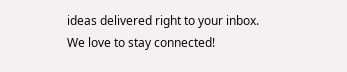ideas delivered right to your inbox. We love to stay connected!